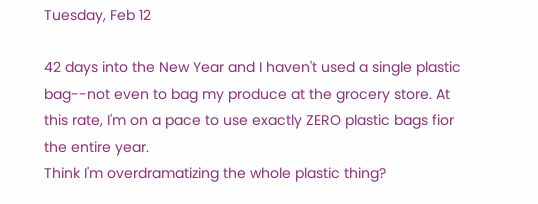Tuesday, Feb 12

42 days into the New Year and I haven't used a single plastic bag--not even to bag my produce at the grocery store. At this rate, I'm on a pace to use exactly ZERO plastic bags fior the entire year.
Think I'm overdramatizing the whole plastic thing?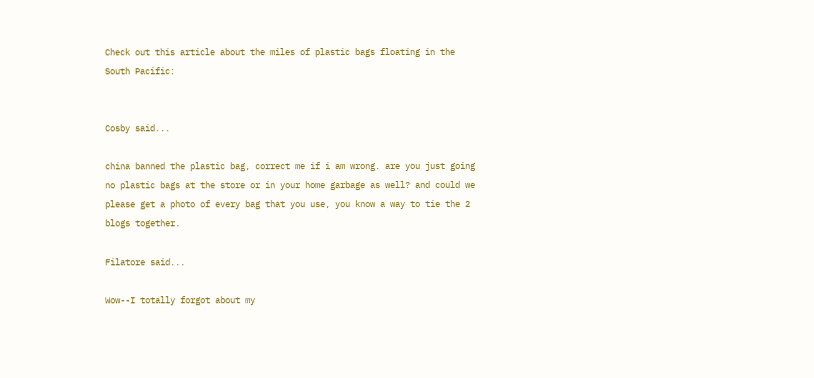Check out this article about the miles of plastic bags floating in the South Pacific:


Cosby said...

china banned the plastic bag, correct me if i am wrong. are you just going no plastic bags at the store or in your home garbage as well? and could we please get a photo of every bag that you use, you know a way to tie the 2 blogs together.

Filatore said...

Wow--I totally forgot about my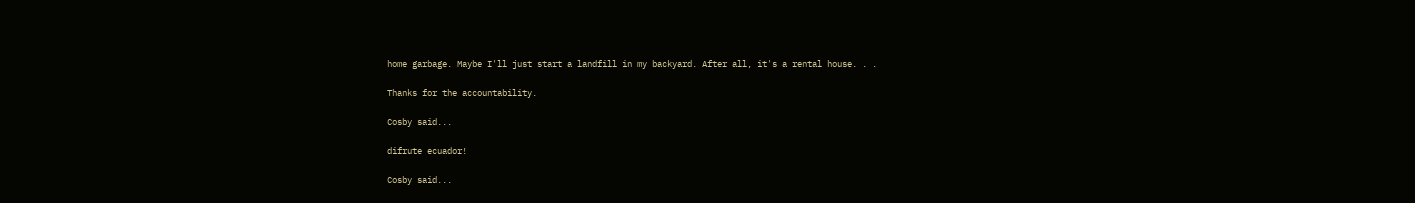home garbage. Maybe I'll just start a landfill in my backyard. After all, it's a rental house. . .

Thanks for the accountability.

Cosby said...

difrute ecuador!

Cosby said...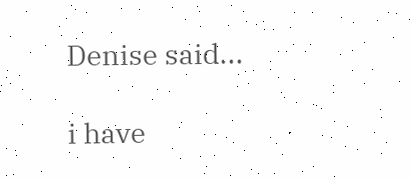Denise said...

i have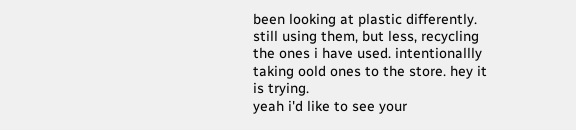been looking at plastic differently. still using them, but less, recycling the ones i have used. intentionallly taking oold ones to the store. hey it is trying.
yeah i'd like to see your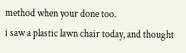method when your done too.
i saw a plastic lawn chair today, and thought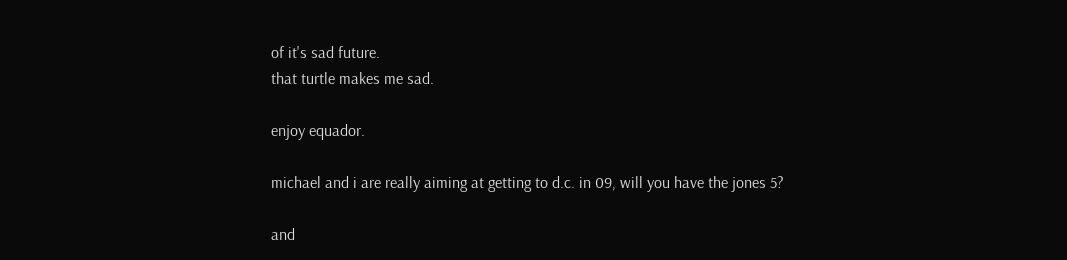of it's sad future.
that turtle makes me sad.

enjoy equador.

michael and i are really aiming at getting to d.c. in 09, will you have the jones 5?

and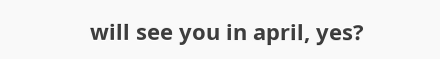will see you in april, yes?